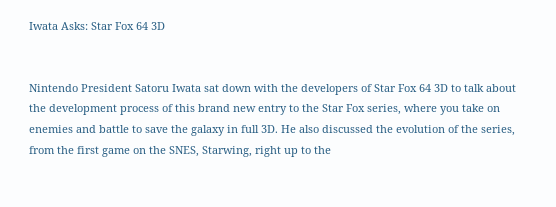Iwata Asks: Star Fox 64 3D


Nintendo President Satoru Iwata sat down with the developers of Star Fox 64 3D to talk about the development process of this brand new entry to the Star Fox series, where you take on enemies and battle to save the galaxy in full 3D. He also discussed the evolution of the series, from the first game on the SNES, Starwing, right up to the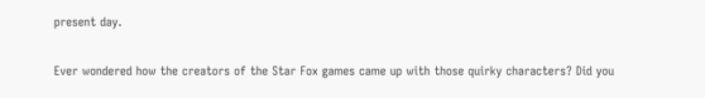present day.

Ever wondered how the creators of the Star Fox games came up with those quirky characters? Did you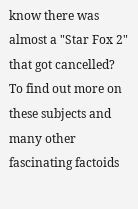know there was almost a "Star Fox 2" that got cancelled? To find out more on these subjects and many other fascinating factoids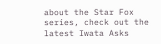about the Star Fox series, check out the latest Iwata Asks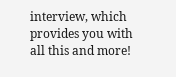interview, which provides you with all this and more!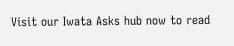Visit our Iwata Asks hub now to read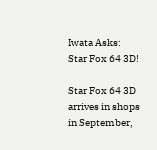Iwata Asks: Star Fox 64 3D!

Star Fox 64 3D arrives in shops in September,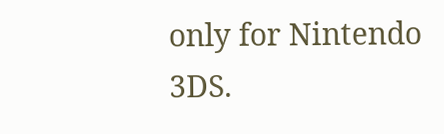only for Nintendo 3DS.